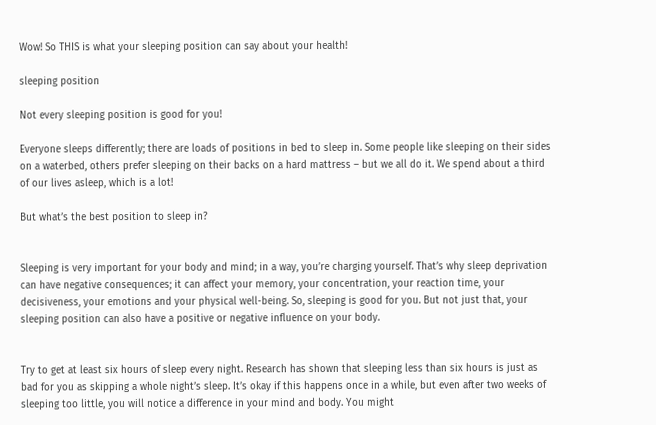Wow! So THIS is what your sleeping position can say about your health!

sleeping position

Not every sleeping position is good for you!

Everyone sleeps differently; there are loads of positions in bed to sleep in. Some people like sleeping on their sides on a waterbed, others prefer sleeping on their backs on a hard mattress – but we all do it. We spend about a third of our lives asleep, which is a lot!

But what’s the best position to sleep in?


Sleeping is very important for your body and mind; in a way, you’re charging yourself. That’s why sleep deprivation can have negative consequences; it can affect your memory, your concentration, your reaction time, your decisiveness, your emotions and your physical well-being. So, sleeping is good for you. But not just that, your sleeping position can also have a positive or negative influence on your body.


Try to get at least six hours of sleep every night. Research has shown that sleeping less than six hours is just as bad for you as skipping a whole night’s sleep. It’s okay if this happens once in a while, but even after two weeks of sleeping too little, you will notice a difference in your mind and body. You might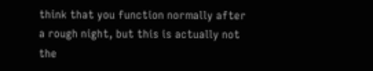think that you function normally after a rough night, but this is actually not the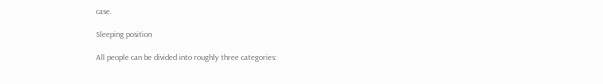case.

Sleeping position

All people can be divided into roughly three categories: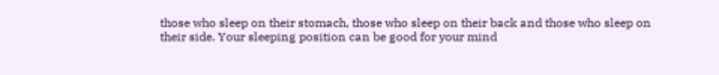those who sleep on their stomach, those who sleep on their back and those who sleep on their side. Your sleeping position can be good for your mind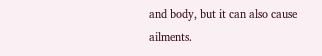and body, but it can also cause ailments.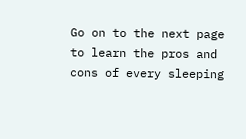Go on to the next page to learn the pros and cons of every sleeping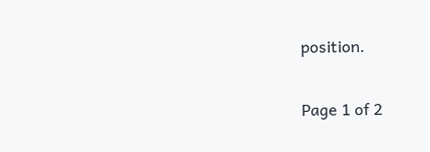position.

Page 1 of 2